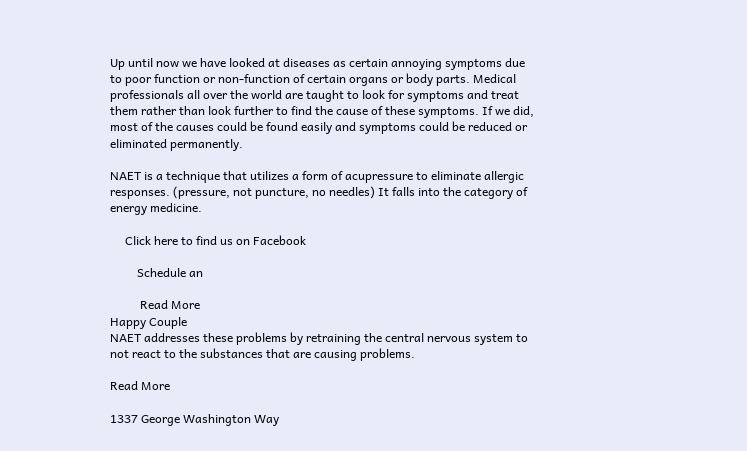Up until now we have looked at diseases as certain annoying symptoms due to poor function or non-function of certain organs or body parts. Medical professionals all over the world are taught to look for symptoms and treat them rather than look further to find the cause of these symptoms. If we did, most of the causes could be found easily and symptoms could be reduced or eliminated permanently.

NAET is a technique that utilizes a form of acupressure to eliminate allergic responses. (pressure, not puncture, no needles) It falls into the category of energy medicine.

     Click here to find us on Facebook

         Schedule an

          Read More
Happy Couple
NAET addresses these problems by retraining the central nervous system to not react to the substances that are causing problems.

Read More

1337 George Washington Way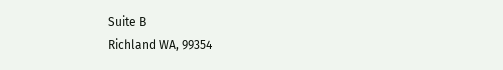Suite B
Richland WA, 99354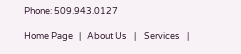Phone: 509.943.0127

Home Page   |   About Us    |    Services    |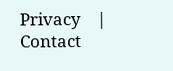Privacy    |    Contact